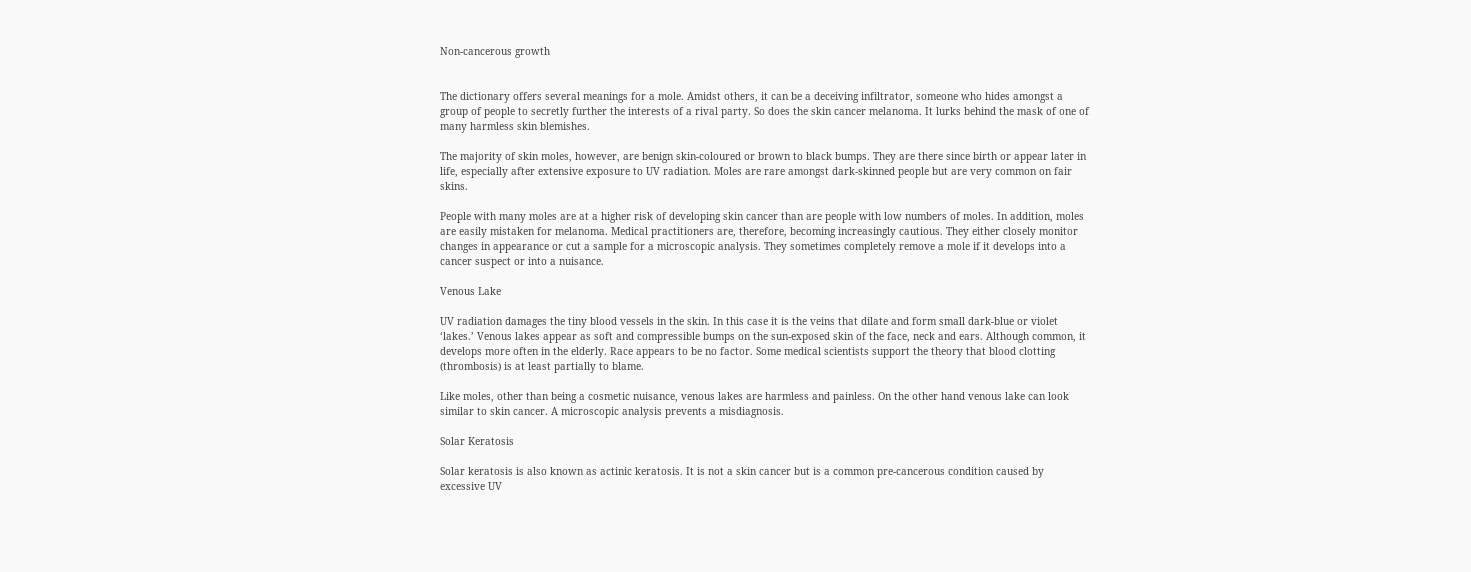Non-cancerous growth


The dictionary offers several meanings for a mole. Amidst others, it can be a deceiving infiltrator, someone who hides amongst a group of people to secretly further the interests of a rival party. So does the skin cancer melanoma. It lurks behind the mask of one of many harmless skin blemishes.

The majority of skin moles, however, are benign skin-coloured or brown to black bumps. They are there since birth or appear later in life, especially after extensive exposure to UV radiation. Moles are rare amongst dark-skinned people but are very common on fair skins.

People with many moles are at a higher risk of developing skin cancer than are people with low numbers of moles. In addition, moles are easily mistaken for melanoma. Medical practitioners are, therefore, becoming increasingly cautious. They either closely monitor changes in appearance or cut a sample for a microscopic analysis. They sometimes completely remove a mole if it develops into a cancer suspect or into a nuisance.

Venous Lake

UV radiation damages the tiny blood vessels in the skin. In this case it is the veins that dilate and form small dark-blue or violet ‘lakes.’ Venous lakes appear as soft and compressible bumps on the sun-exposed skin of the face, neck and ears. Although common, it develops more often in the elderly. Race appears to be no factor. Some medical scientists support the theory that blood clotting (thrombosis) is at least partially to blame.

Like moles, other than being a cosmetic nuisance, venous lakes are harmless and painless. On the other hand venous lake can look similar to skin cancer. A microscopic analysis prevents a misdiagnosis.

Solar Keratosis

Solar keratosis is also known as actinic keratosis. It is not a skin cancer but is a common pre-cancerous condition caused by excessive UV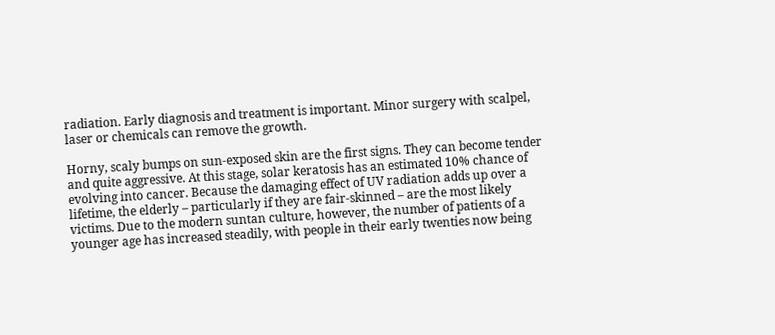radiation. Early diagnosis and treatment is important. Minor surgery with scalpel, laser or chemicals can remove the growth.

Horny, scaly bumps on sun-exposed skin are the first signs. They can become tender and quite aggressive. At this stage, solar keratosis has an estimated 10% chance of evolving into cancer. Because the damaging effect of UV radiation adds up over a lifetime, the elderly – particularly if they are fair-skinned – are the most likely victims. Due to the modern suntan culture, however, the number of patients of a younger age has increased steadily, with people in their early twenties now being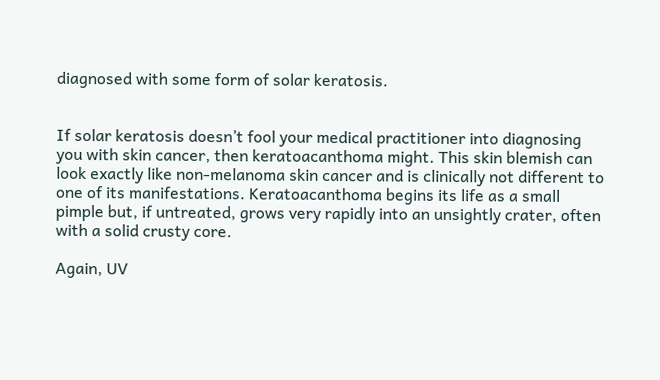diagnosed with some form of solar keratosis.


If solar keratosis doesn’t fool your medical practitioner into diagnosing you with skin cancer, then keratoacanthoma might. This skin blemish can look exactly like non-melanoma skin cancer and is clinically not different to one of its manifestations. Keratoacanthoma begins its life as a small pimple but, if untreated, grows very rapidly into an unsightly crater, often with a solid crusty core.

Again, UV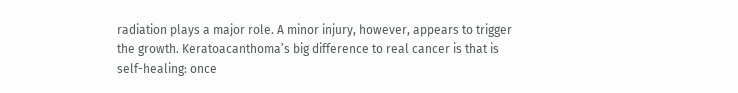radiation plays a major role. A minor injury, however, appears to trigger the growth. Keratoacanthoma’s big difference to real cancer is that is self-healing: once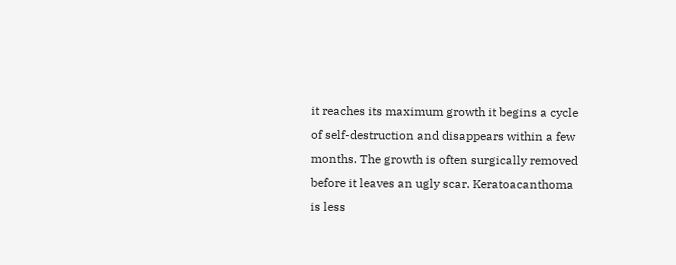it reaches its maximum growth it begins a cycle of self-destruction and disappears within a few months. The growth is often surgically removed before it leaves an ugly scar. Keratoacanthoma is less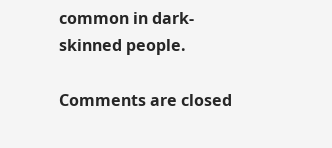common in dark-skinned people.

Comments are closed